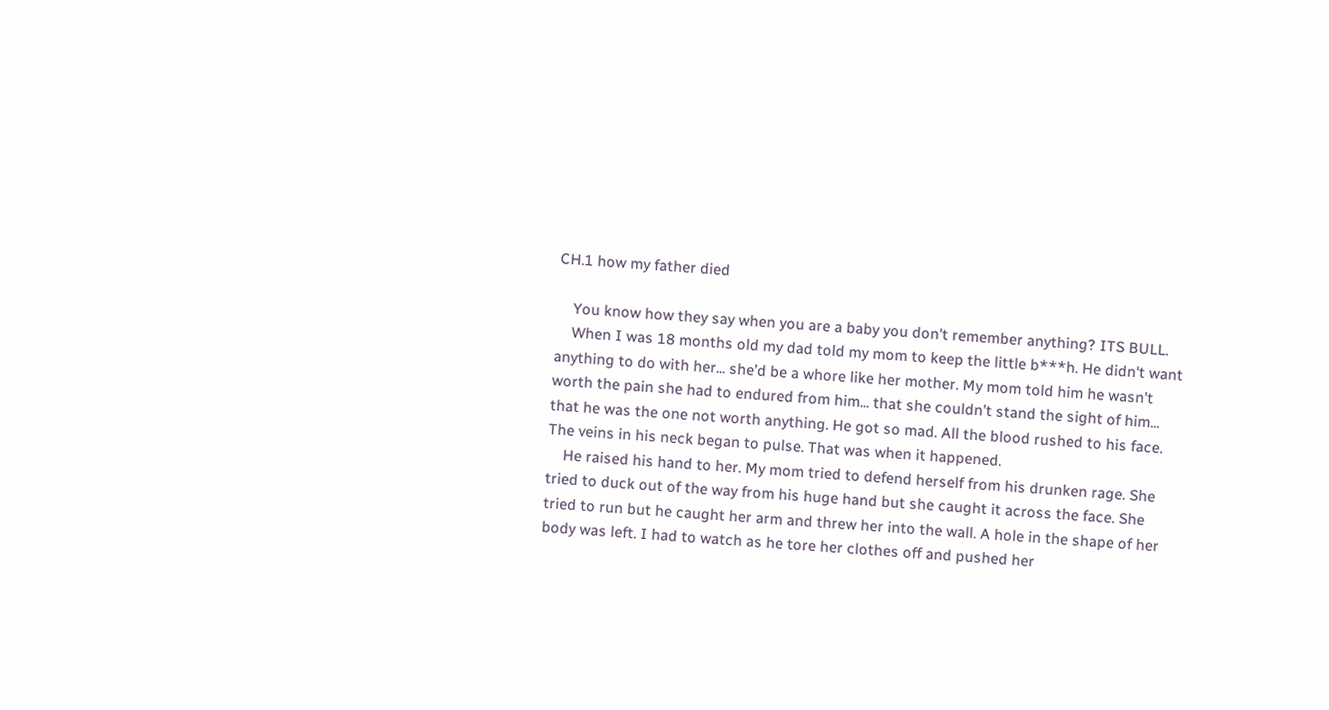CH.1 how my father died

    You know how they say when you are a baby you don't remember anything? ITS BULL.
    When I was 18 months old my dad told my mom to keep the little b***h. He didn't want anything to do with her... she’d be a whore like her mother. My mom told him he wasn't worth the pain she had to endured from him... that she couldn’t stand the sight of him... that he was the one not worth anything. He got so mad. All the blood rushed to his face. The veins in his neck began to pulse. That was when it happened.
    He raised his hand to her. My mom tried to defend herself from his drunken rage. She tried to duck out of the way from his huge hand but she caught it across the face. She tried to run but he caught her arm and threw her into the wall. A hole in the shape of her body was left. I had to watch as he tore her clothes off and pushed her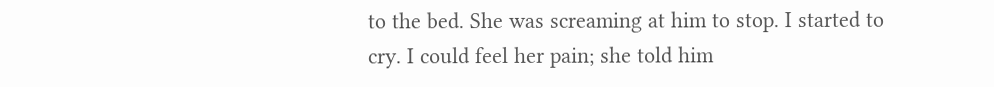to the bed. She was screaming at him to stop. I started to cry. I could feel her pain; she told him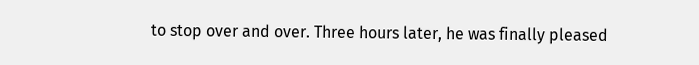to stop over and over. Three hours later, he was finally pleased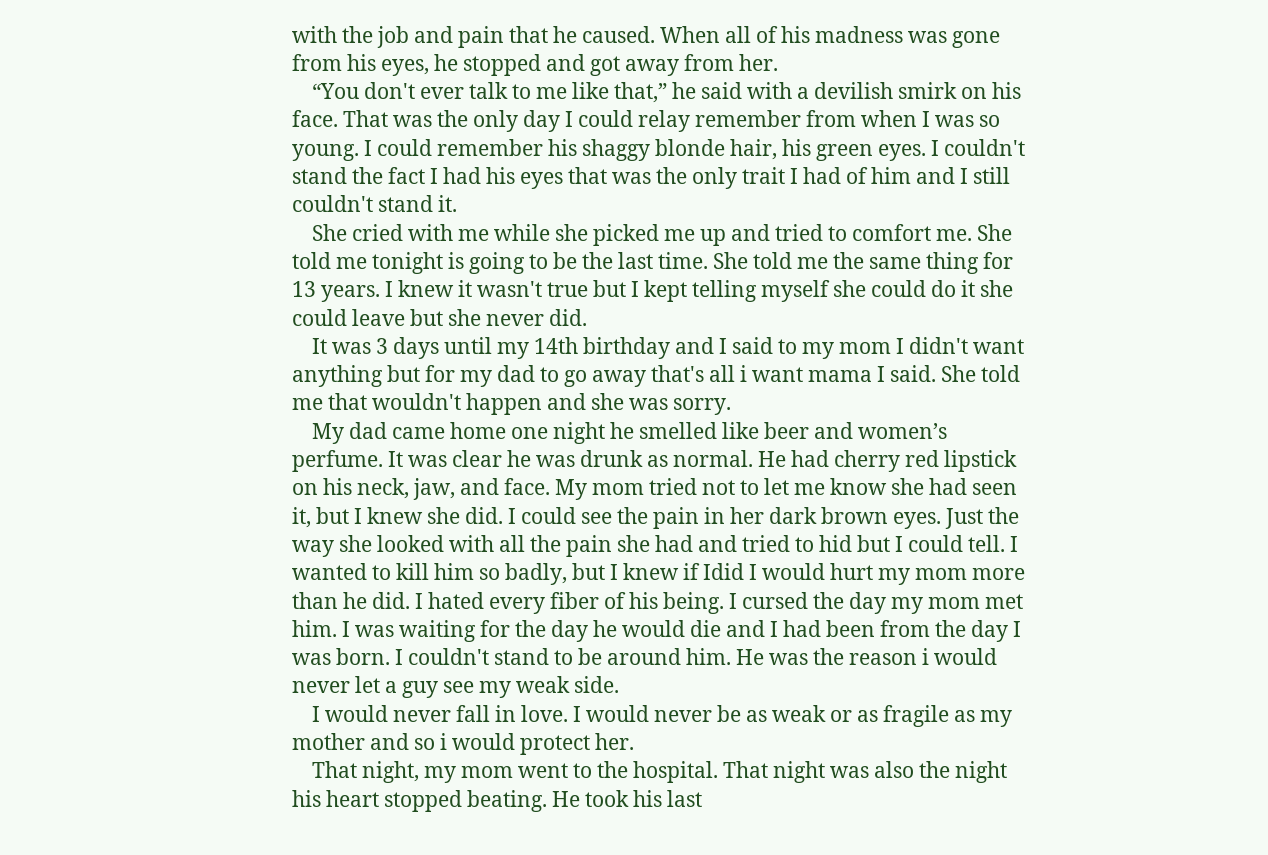with the job and pain that he caused. When all of his madness was gone from his eyes, he stopped and got away from her.
    “You don't ever talk to me like that,” he said with a devilish smirk on his face. That was the only day I could relay remember from when I was so young. I could remember his shaggy blonde hair, his green eyes. I couldn't stand the fact I had his eyes that was the only trait I had of him and I still couldn't stand it.
    She cried with me while she picked me up and tried to comfort me. She told me tonight is going to be the last time. She told me the same thing for 13 years. I knew it wasn't true but I kept telling myself she could do it she could leave but she never did.
    It was 3 days until my 14th birthday and I said to my mom I didn't want anything but for my dad to go away that's all i want mama I said. She told me that wouldn't happen and she was sorry.
    My dad came home one night he smelled like beer and women’s perfume. It was clear he was drunk as normal. He had cherry red lipstick on his neck, jaw, and face. My mom tried not to let me know she had seen it, but I knew she did. I could see the pain in her dark brown eyes. Just the way she looked with all the pain she had and tried to hid but I could tell. I wanted to kill him so badly, but I knew if Idid I would hurt my mom more than he did. I hated every fiber of his being. I cursed the day my mom met him. I was waiting for the day he would die and I had been from the day I was born. I couldn't stand to be around him. He was the reason i would never let a guy see my weak side.
    I would never fall in love. I would never be as weak or as fragile as my mother and so i would protect her.
    That night, my mom went to the hospital. That night was also the night his heart stopped beating. He took his last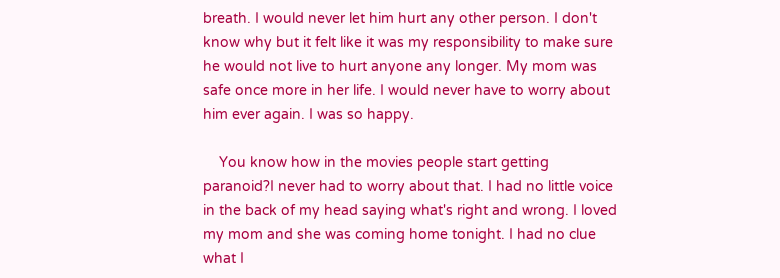breath. I would never let him hurt any other person. I don't know why but it felt like it was my responsibility to make sure he would not live to hurt anyone any longer. My mom was safe once more in her life. I would never have to worry about him ever again. I was so happy.

    You know how in the movies people start getting paranoid?I never had to worry about that. I had no little voice in the back of my head saying what's right and wrong. I loved my mom and she was coming home tonight. I had no clue what I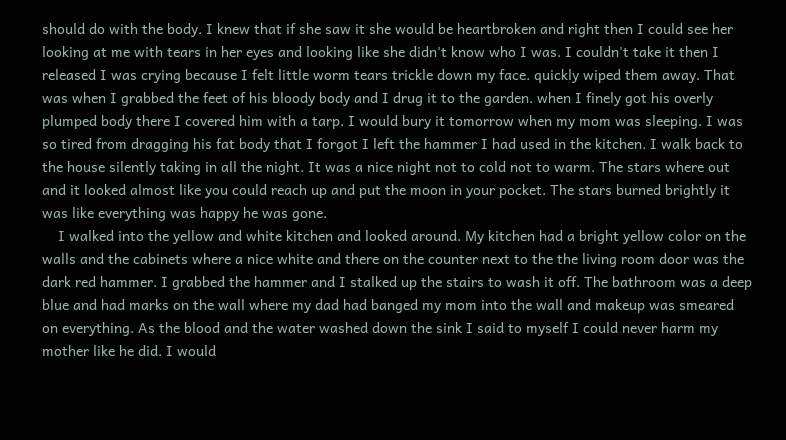should do with the body. I knew that if she saw it she would be heartbroken and right then I could see her looking at me with tears in her eyes and looking like she didn't know who I was. I couldn't take it then I released I was crying because I felt little worm tears trickle down my face. quickly wiped them away. That was when I grabbed the feet of his bloody body and I drug it to the garden. when I finely got his overly plumped body there I covered him with a tarp. I would bury it tomorrow when my mom was sleeping. I was so tired from dragging his fat body that I forgot I left the hammer I had used in the kitchen. I walk back to the house silently taking in all the night. It was a nice night not to cold not to warm. The stars where out and it looked almost like you could reach up and put the moon in your pocket. The stars burned brightly it was like everything was happy he was gone.
    I walked into the yellow and white kitchen and looked around. My kitchen had a bright yellow color on the walls and the cabinets where a nice white and there on the counter next to the the living room door was the dark red hammer. I grabbed the hammer and I stalked up the stairs to wash it off. The bathroom was a deep blue and had marks on the wall where my dad had banged my mom into the wall and makeup was smeared on everything. As the blood and the water washed down the sink I said to myself I could never harm my mother like he did. I would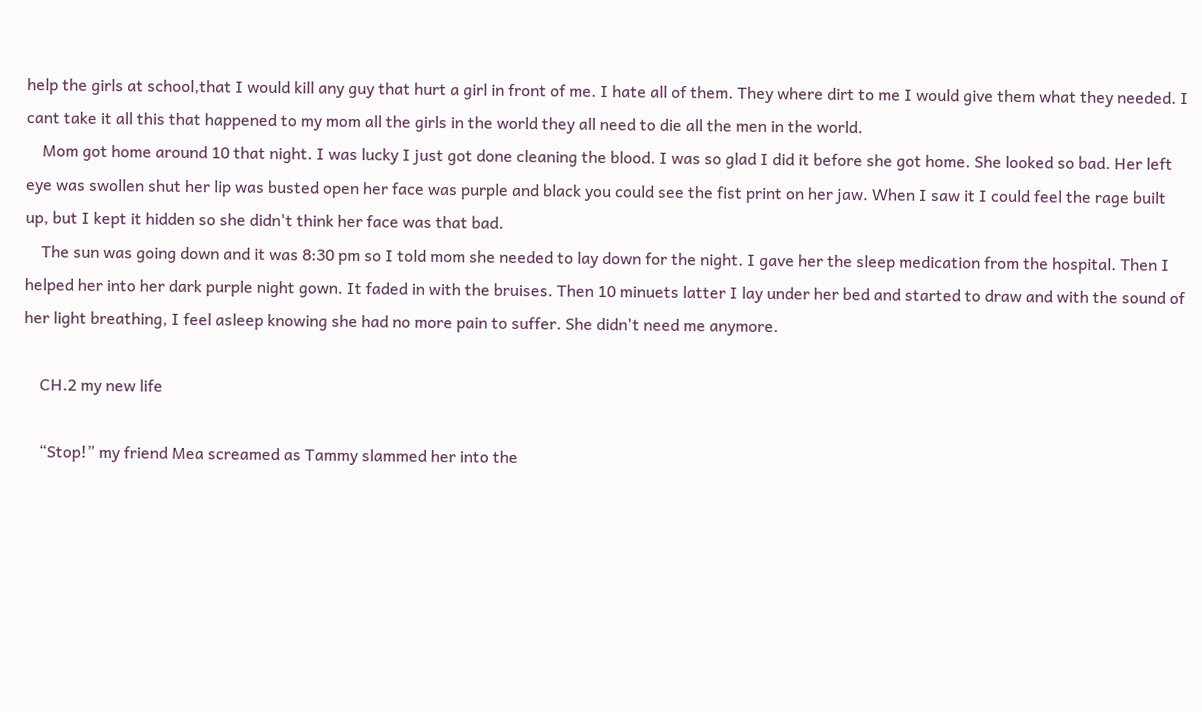help the girls at school,that I would kill any guy that hurt a girl in front of me. I hate all of them. They where dirt to me I would give them what they needed. I cant take it all this that happened to my mom all the girls in the world they all need to die all the men in the world.
    Mom got home around 10 that night. I was lucky I just got done cleaning the blood. I was so glad I did it before she got home. She looked so bad. Her left eye was swollen shut her lip was busted open her face was purple and black you could see the fist print on her jaw. When I saw it I could feel the rage built up, but I kept it hidden so she didn't think her face was that bad.
    The sun was going down and it was 8:30 pm so I told mom she needed to lay down for the night. I gave her the sleep medication from the hospital. Then I helped her into her dark purple night gown. It faded in with the bruises. Then 10 minuets latter I lay under her bed and started to draw and with the sound of her light breathing, I feel asleep knowing she had no more pain to suffer. She didn't need me anymore.

    CH.2 my new life

    “Stop!” my friend Mea screamed as Tammy slammed her into the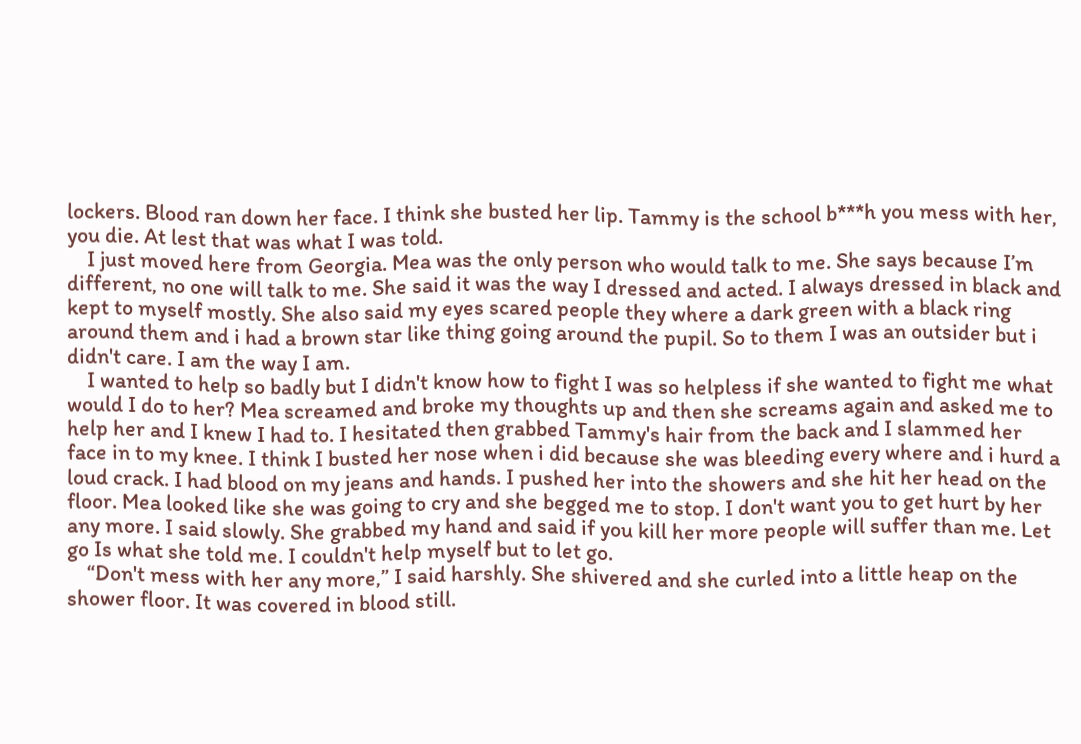lockers. Blood ran down her face. I think she busted her lip. Tammy is the school b***h you mess with her, you die. At lest that was what I was told.
    I just moved here from Georgia. Mea was the only person who would talk to me. She says because I’m different, no one will talk to me. She said it was the way I dressed and acted. I always dressed in black and kept to myself mostly. She also said my eyes scared people they where a dark green with a black ring around them and i had a brown star like thing going around the pupil. So to them I was an outsider but i didn't care. I am the way I am.
    I wanted to help so badly but I didn't know how to fight I was so helpless if she wanted to fight me what would I do to her? Mea screamed and broke my thoughts up and then she screams again and asked me to help her and I knew I had to. I hesitated then grabbed Tammy's hair from the back and I slammed her face in to my knee. I think I busted her nose when i did because she was bleeding every where and i hurd a loud crack. I had blood on my jeans and hands. I pushed her into the showers and she hit her head on the floor. Mea looked like she was going to cry and she begged me to stop. I don't want you to get hurt by her any more. I said slowly. She grabbed my hand and said if you kill her more people will suffer than me. Let go Is what she told me. I couldn't help myself but to let go.
    “Don't mess with her any more,” I said harshly. She shivered and she curled into a little heap on the shower floor. It was covered in blood still.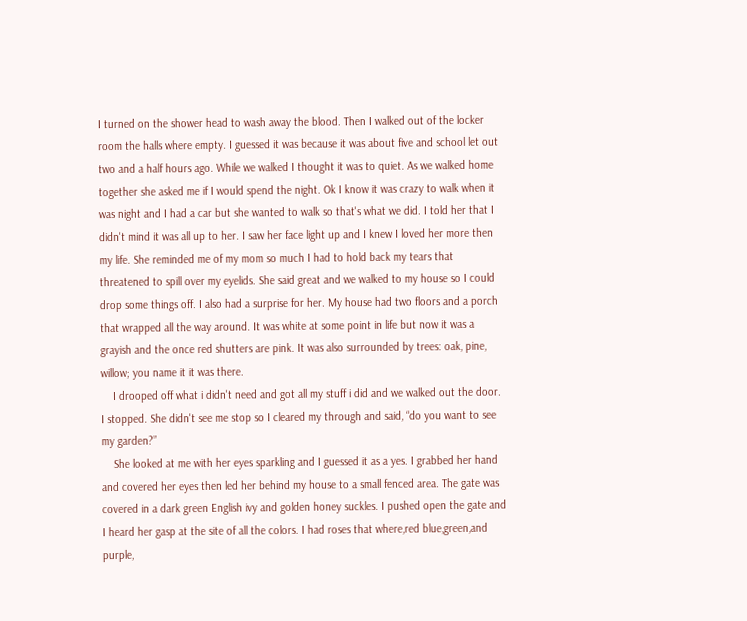I turned on the shower head to wash away the blood. Then I walked out of the locker room the halls where empty. I guessed it was because it was about five and school let out two and a half hours ago. While we walked I thought it was to quiet. As we walked home together she asked me if I would spend the night. Ok I know it was crazy to walk when it was night and I had a car but she wanted to walk so that's what we did. I told her that I didn't mind it was all up to her. I saw her face light up and I knew I loved her more then my life. She reminded me of my mom so much I had to hold back my tears that threatened to spill over my eyelids. She said great and we walked to my house so I could drop some things off. I also had a surprise for her. My house had two floors and a porch that wrapped all the way around. It was white at some point in life but now it was a grayish and the once red shutters are pink. It was also surrounded by trees: oak, pine, willow; you name it it was there.
    I drooped off what i didn't need and got all my stuff i did and we walked out the door. I stopped. She didn't see me stop so I cleared my through and said, “do you want to see my garden?”
    She looked at me with her eyes sparkling and I guessed it as a yes. I grabbed her hand and covered her eyes then led her behind my house to a small fenced area. The gate was covered in a dark green English ivy and golden honey suckles. I pushed open the gate and I heard her gasp at the site of all the colors. I had roses that where,red blue,green,and purple,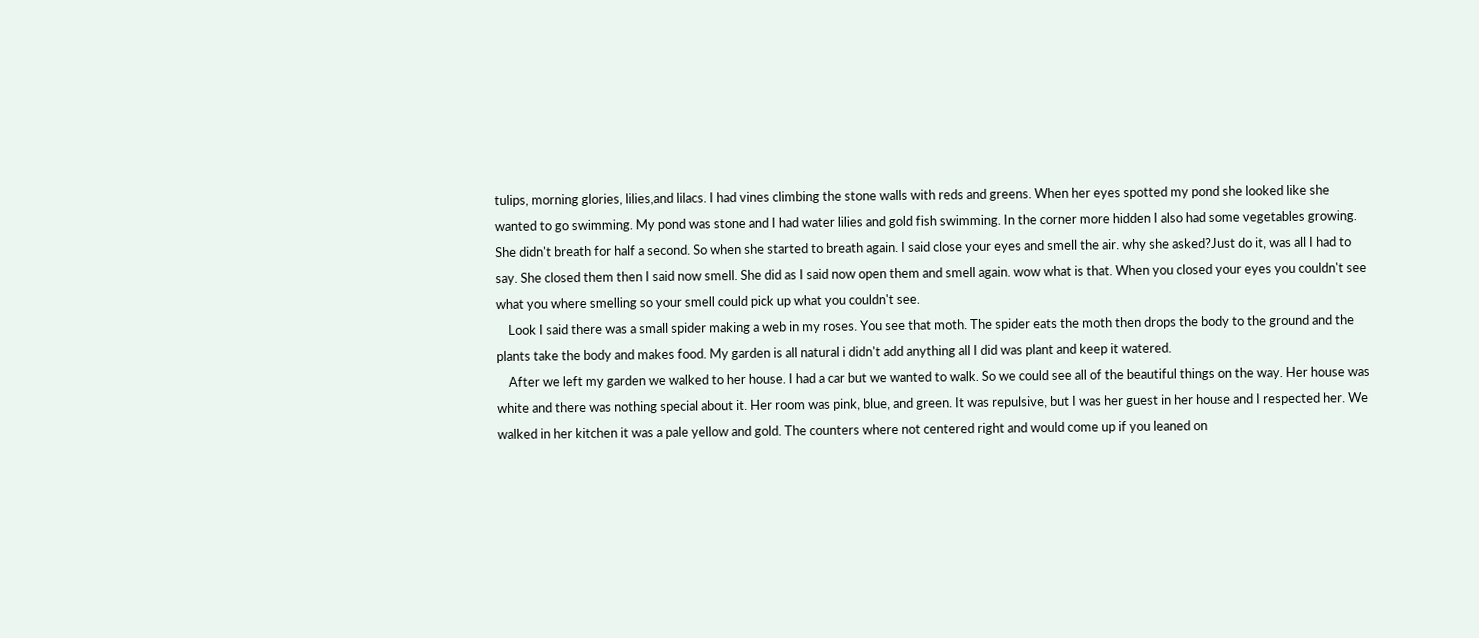tulips, morning glories, lilies,and lilacs. I had vines climbing the stone walls with reds and greens. When her eyes spotted my pond she looked like she wanted to go swimming. My pond was stone and I had water lilies and gold fish swimming. In the corner more hidden I also had some vegetables growing. She didn't breath for half a second. So when she started to breath again. I said close your eyes and smell the air. why she asked?Just do it, was all I had to say. She closed them then I said now smell. She did as I said now open them and smell again. wow what is that. When you closed your eyes you couldn't see what you where smelling so your smell could pick up what you couldn't see.
    Look I said there was a small spider making a web in my roses. You see that moth. The spider eats the moth then drops the body to the ground and the plants take the body and makes food. My garden is all natural i didn't add anything all I did was plant and keep it watered.
    After we left my garden we walked to her house. I had a car but we wanted to walk. So we could see all of the beautiful things on the way. Her house was white and there was nothing special about it. Her room was pink, blue, and green. It was repulsive, but I was her guest in her house and I respected her. We walked in her kitchen it was a pale yellow and gold. The counters where not centered right and would come up if you leaned on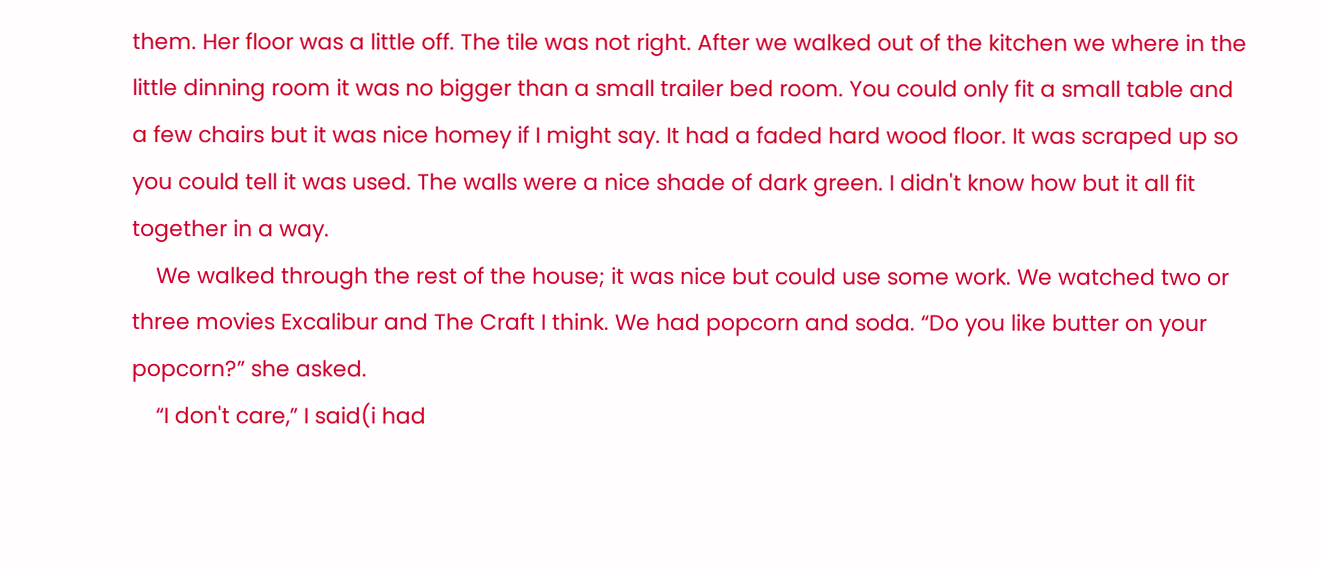them. Her floor was a little off. The tile was not right. After we walked out of the kitchen we where in the little dinning room it was no bigger than a small trailer bed room. You could only fit a small table and a few chairs but it was nice homey if I might say. It had a faded hard wood floor. It was scraped up so you could tell it was used. The walls were a nice shade of dark green. I didn't know how but it all fit together in a way.
    We walked through the rest of the house; it was nice but could use some work. We watched two or three movies Excalibur and The Craft I think. We had popcorn and soda. “Do you like butter on your popcorn?” she asked.
    “I don't care,” I said(i had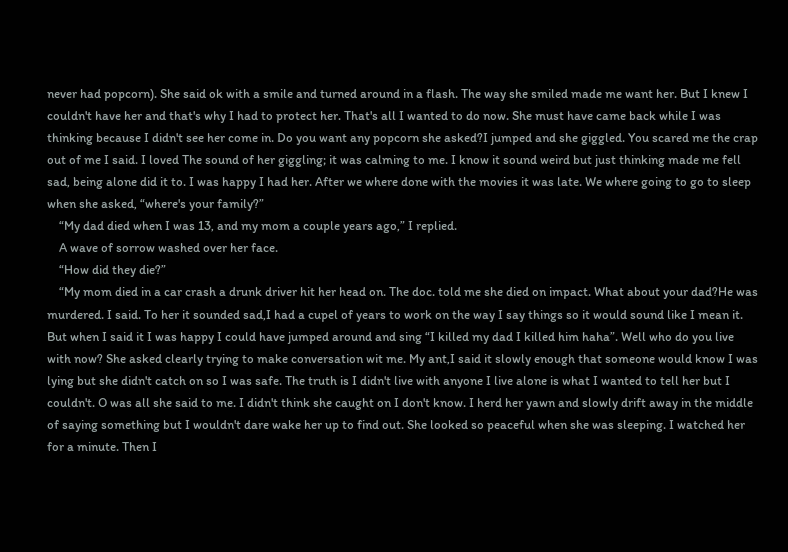never had popcorn). She said ok with a smile and turned around in a flash. The way she smiled made me want her. But I knew I couldn't have her and that's why I had to protect her. That's all I wanted to do now. She must have came back while I was thinking because I didn't see her come in. Do you want any popcorn she asked?I jumped and she giggled. You scared me the crap out of me I said. I loved The sound of her giggling; it was calming to me. I know it sound weird but just thinking made me fell sad, being alone did it to. I was happy I had her. After we where done with the movies it was late. We where going to go to sleep when she asked, “where's your family?”
    “My dad died when I was 13, and my mom a couple years ago,” I replied.
    A wave of sorrow washed over her face.
    “How did they die?”
    “My mom died in a car crash a drunk driver hit her head on. The doc. told me she died on impact. What about your dad?He was murdered. I said. To her it sounded sad,I had a cupel of years to work on the way I say things so it would sound like I mean it. But when I said it I was happy I could have jumped around and sing “I killed my dad I killed him haha”. Well who do you live with now? She asked clearly trying to make conversation wit me. My ant,I said it slowly enough that someone would know I was lying but she didn't catch on so I was safe. The truth is I didn't live with anyone I live alone is what I wanted to tell her but I couldn't. O was all she said to me. I didn't think she caught on I don't know. I herd her yawn and slowly drift away in the middle of saying something but I wouldn't dare wake her up to find out. She looked so peaceful when she was sleeping. I watched her for a minute. Then I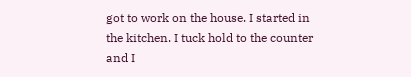got to work on the house. I started in the kitchen. I tuck hold to the counter and I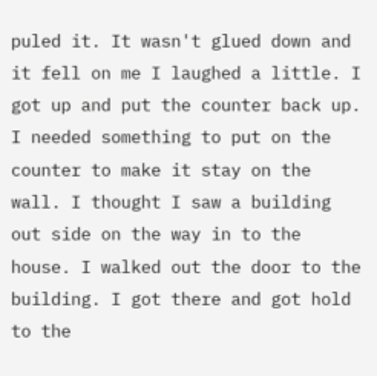puled it. It wasn't glued down and it fell on me I laughed a little. I got up and put the counter back up. I needed something to put on the counter to make it stay on the wall. I thought I saw a building out side on the way in to the house. I walked out the door to the building. I got there and got hold to the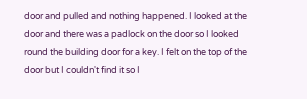door and pulled and nothing happened. I looked at the door and there was a padlock on the door so I looked round the building door for a key. I felt on the top of the door but I couldn't find it so I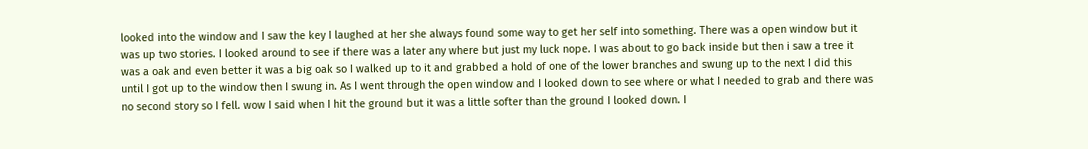looked into the window and I saw the key I laughed at her she always found some way to get her self into something. There was a open window but it was up two stories. I looked around to see if there was a later any where but just my luck nope. I was about to go back inside but then i saw a tree it was a oak and even better it was a big oak so I walked up to it and grabbed a hold of one of the lower branches and swung up to the next I did this until I got up to the window then I swung in. As I went through the open window and I looked down to see where or what I needed to grab and there was no second story so I fell. wow I said when I hit the ground but it was a little softer than the ground I looked down. I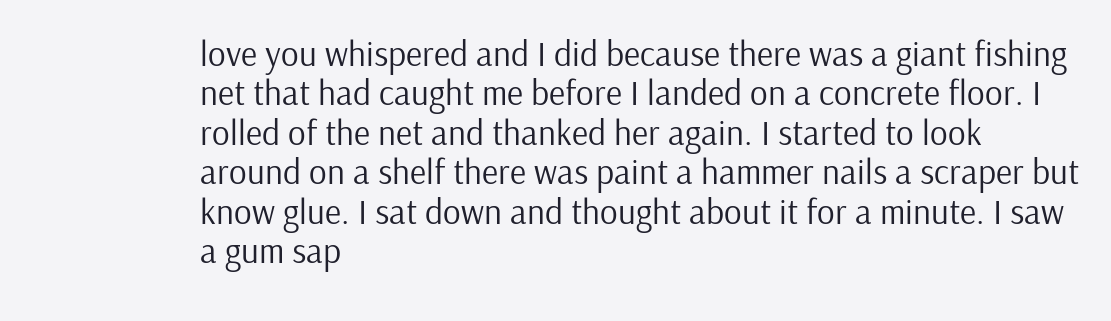love you whispered and I did because there was a giant fishing net that had caught me before I landed on a concrete floor. I rolled of the net and thanked her again. I started to look around on a shelf there was paint a hammer nails a scraper but know glue. I sat down and thought about it for a minute. I saw a gum sap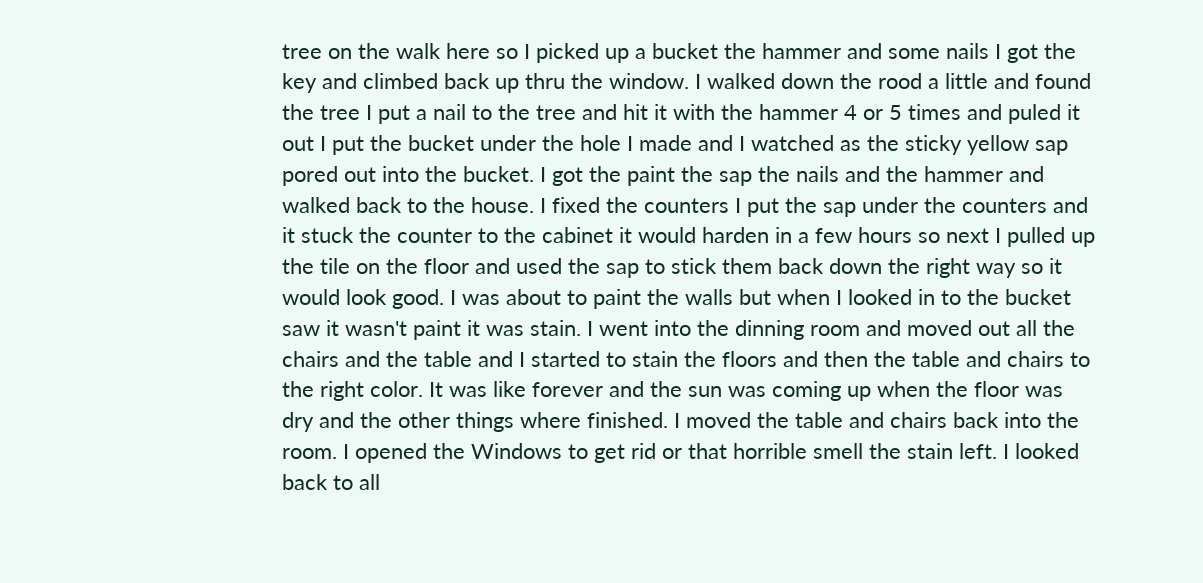tree on the walk here so I picked up a bucket the hammer and some nails I got the key and climbed back up thru the window. I walked down the rood a little and found the tree I put a nail to the tree and hit it with the hammer 4 or 5 times and puled it out I put the bucket under the hole I made and I watched as the sticky yellow sap pored out into the bucket. I got the paint the sap the nails and the hammer and walked back to the house. I fixed the counters I put the sap under the counters and it stuck the counter to the cabinet it would harden in a few hours so next I pulled up the tile on the floor and used the sap to stick them back down the right way so it would look good. I was about to paint the walls but when I looked in to the bucket saw it wasn't paint it was stain. I went into the dinning room and moved out all the chairs and the table and I started to stain the floors and then the table and chairs to the right color. It was like forever and the sun was coming up when the floor was dry and the other things where finished. I moved the table and chairs back into the room. I opened the Windows to get rid or that horrible smell the stain left. I looked back to all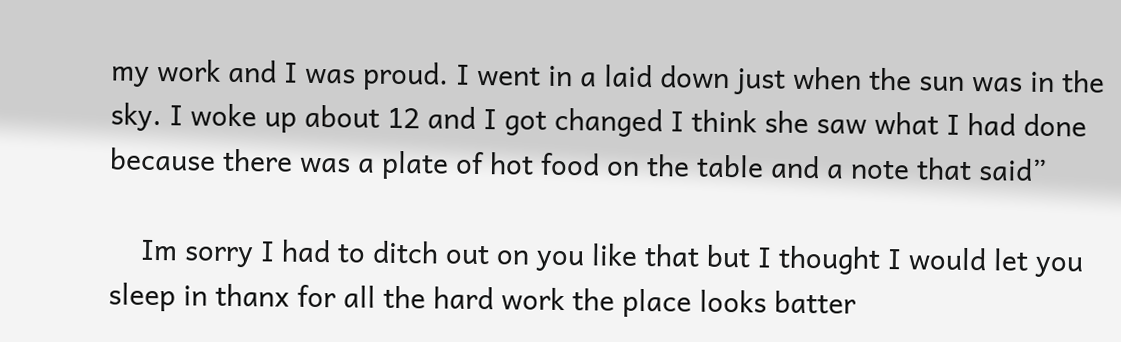my work and I was proud. I went in a laid down just when the sun was in the sky. I woke up about 12 and I got changed I think she saw what I had done because there was a plate of hot food on the table and a note that said”

    Im sorry I had to ditch out on you like that but I thought I would let you sleep in thanx for all the hard work the place looks batter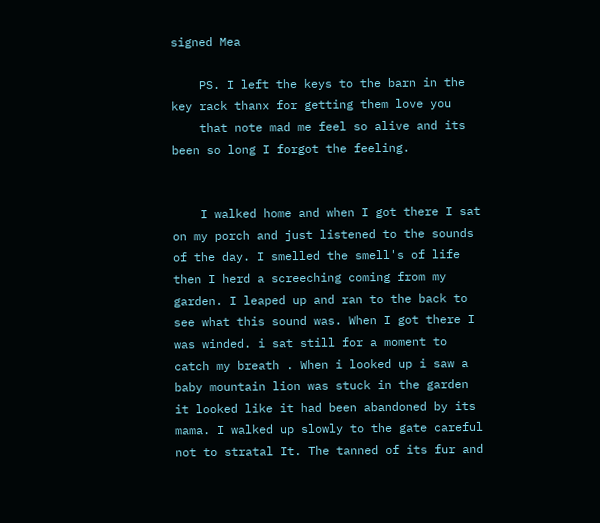signed Mea

    PS. I left the keys to the barn in the key rack thanx for getting them love you
    that note mad me feel so alive and its been so long I forgot the feeling.


    I walked home and when I got there I sat on my porch and just listened to the sounds of the day. I smelled the smell's of life then I herd a screeching coming from my garden. I leaped up and ran to the back to see what this sound was. When I got there I was winded. i sat still for a moment to catch my breath . When i looked up i saw a baby mountain lion was stuck in the garden it looked like it had been abandoned by its mama. I walked up slowly to the gate careful not to stratal It. The tanned of its fur and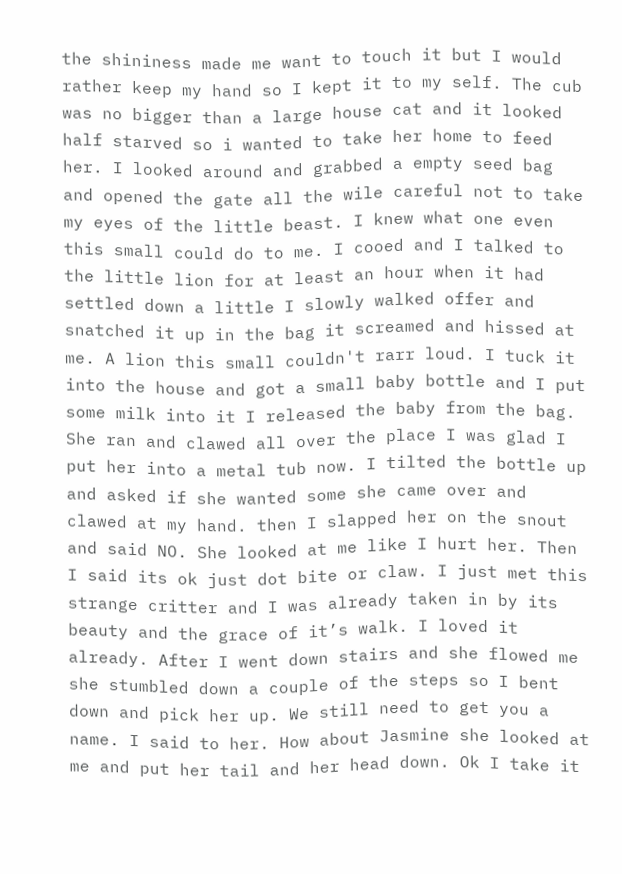the shininess made me want to touch it but I would rather keep my hand so I kept it to my self. The cub was no bigger than a large house cat and it looked half starved so i wanted to take her home to feed her. I looked around and grabbed a empty seed bag and opened the gate all the wile careful not to take my eyes of the little beast. I knew what one even this small could do to me. I cooed and I talked to the little lion for at least an hour when it had settled down a little I slowly walked offer and snatched it up in the bag it screamed and hissed at me. A lion this small couldn't rarr loud. I tuck it into the house and got a small baby bottle and I put some milk into it I released the baby from the bag. She ran and clawed all over the place I was glad I put her into a metal tub now. I tilted the bottle up and asked if she wanted some she came over and clawed at my hand. then I slapped her on the snout and said NO. She looked at me like I hurt her. Then I said its ok just dot bite or claw. I just met this strange critter and I was already taken in by its beauty and the grace of it’s walk. I loved it already. After I went down stairs and she flowed me she stumbled down a couple of the steps so I bent down and pick her up. We still need to get you a name. I said to her. How about Jasmine she looked at me and put her tail and her head down. Ok I take it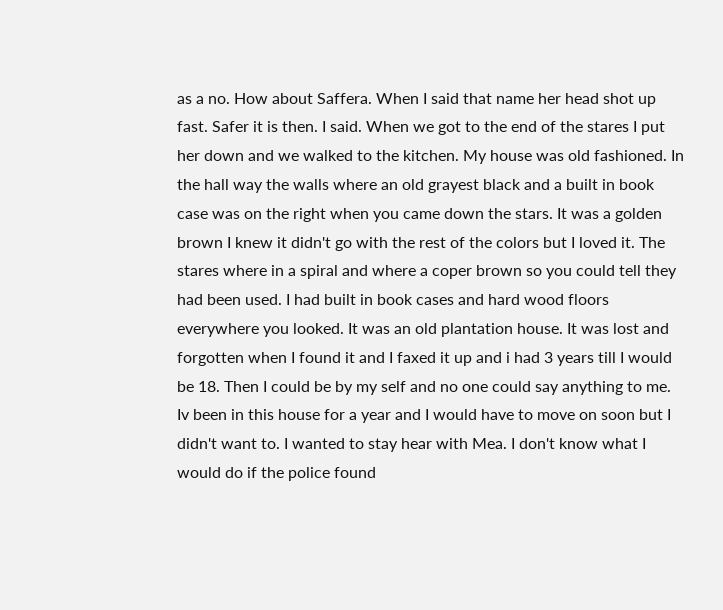as a no. How about Saffera. When I said that name her head shot up fast. Safer it is then. I said. When we got to the end of the stares I put her down and we walked to the kitchen. My house was old fashioned. In the hall way the walls where an old grayest black and a built in book case was on the right when you came down the stars. It was a golden brown I knew it didn't go with the rest of the colors but I loved it. The stares where in a spiral and where a coper brown so you could tell they had been used. I had built in book cases and hard wood floors everywhere you looked. It was an old plantation house. It was lost and forgotten when I found it and I faxed it up and i had 3 years till I would be 18. Then I could be by my self and no one could say anything to me. Iv been in this house for a year and I would have to move on soon but I didn't want to. I wanted to stay hear with Mea. I don't know what I would do if the police found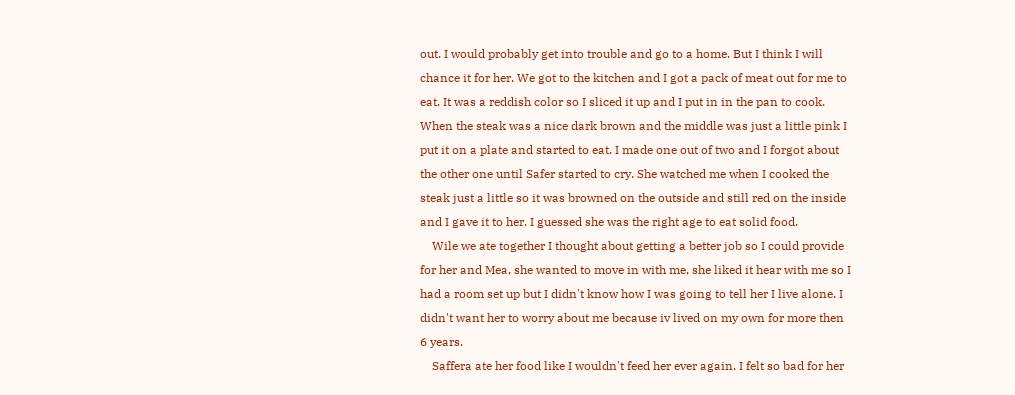out. I would probably get into trouble and go to a home. But I think I will chance it for her. We got to the kitchen and I got a pack of meat out for me to eat. It was a reddish color so I sliced it up and I put in in the pan to cook. When the steak was a nice dark brown and the middle was just a little pink I put it on a plate and started to eat. I made one out of two and I forgot about the other one until Safer started to cry. She watched me when I cooked the steak just a little so it was browned on the outside and still red on the inside and I gave it to her. I guessed she was the right age to eat solid food.
    Wile we ate together I thought about getting a better job so I could provide for her and Mea, she wanted to move in with me, she liked it hear with me so I had a room set up but I didn't know how I was going to tell her I live alone. I didn't want her to worry about me because iv lived on my own for more then 6 years.
    Saffera ate her food like I wouldn't feed her ever again. I felt so bad for her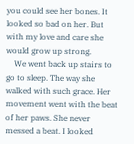you could see her bones. It looked so bad on her. But with my love and care she would grow up strong.
    We went back up stairs to go to sleep. The way she walked with such grace. Her movement went with the beat of her paws. She never messed a beat. I looked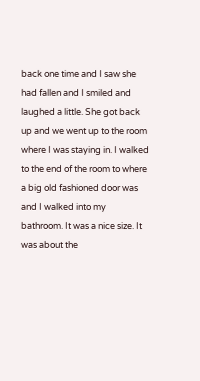back one time and I saw she had fallen and I smiled and laughed a little. She got back up and we went up to the room where I was staying in. I walked to the end of the room to where a big old fashioned door was and I walked into my bathroom. It was a nice size. It was about the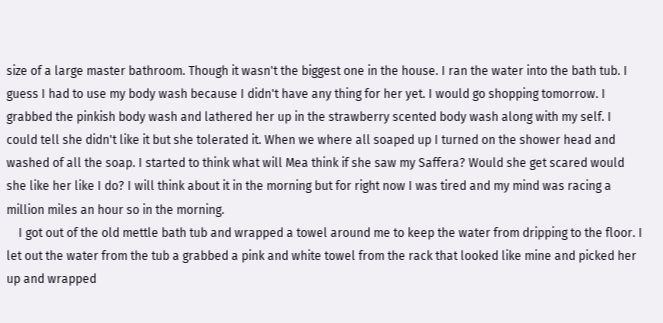size of a large master bathroom. Though it wasn't the biggest one in the house. I ran the water into the bath tub. I guess I had to use my body wash because I didn't have any thing for her yet. I would go shopping tomorrow. I grabbed the pinkish body wash and lathered her up in the strawberry scented body wash along with my self. I could tell she didn't like it but she tolerated it. When we where all soaped up I turned on the shower head and washed of all the soap. I started to think what will Mea think if she saw my Saffera? Would she get scared would she like her like I do? I will think about it in the morning but for right now I was tired and my mind was racing a million miles an hour so in the morning.
    I got out of the old mettle bath tub and wrapped a towel around me to keep the water from dripping to the floor. I let out the water from the tub a grabbed a pink and white towel from the rack that looked like mine and picked her up and wrapped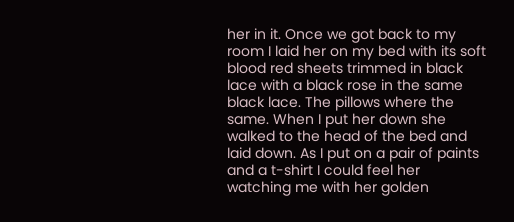her in it. Once we got back to my room I laid her on my bed with its soft blood red sheets trimmed in black lace with a black rose in the same black lace. The pillows where the same. When I put her down she walked to the head of the bed and laid down. As I put on a pair of paints and a t-shirt I could feel her watching me with her golden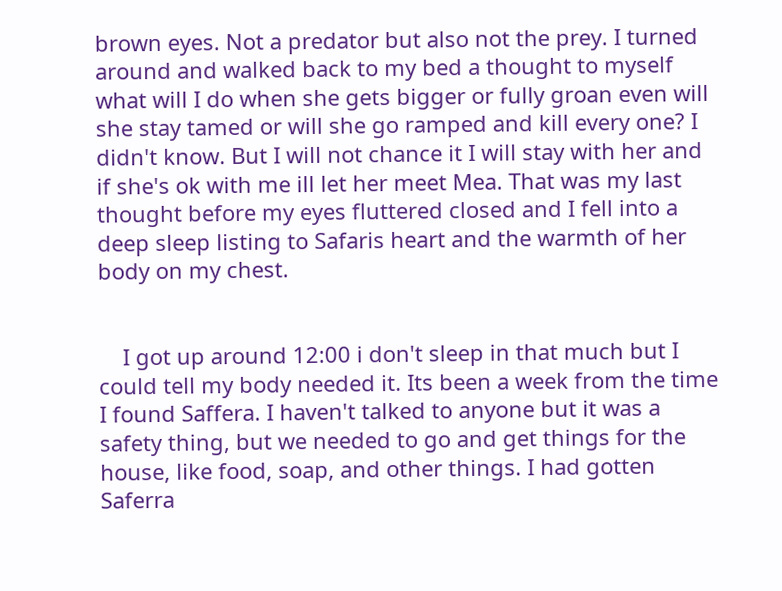brown eyes. Not a predator but also not the prey. I turned around and walked back to my bed a thought to myself what will I do when she gets bigger or fully groan even will she stay tamed or will she go ramped and kill every one? I didn't know. But I will not chance it I will stay with her and if she's ok with me ill let her meet Mea. That was my last thought before my eyes fluttered closed and I fell into a deep sleep listing to Safaris heart and the warmth of her body on my chest.


    I got up around 12:00 i don't sleep in that much but I could tell my body needed it. Its been a week from the time I found Saffera. I haven't talked to anyone but it was a safety thing, but we needed to go and get things for the house, like food, soap, and other things. I had gotten Saferra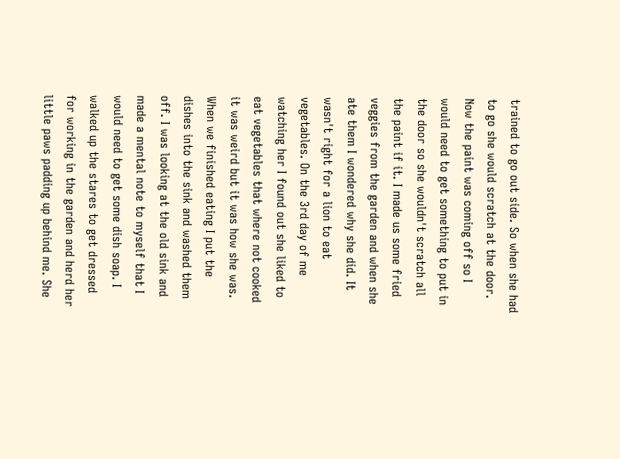trained to go out side. So when she had to go she would scratch at the door. Now the paint was coming off so I would need to get something to put in the door so she wouldn't scratch all the paint if it. I made us some fried veggies from the garden and when she ate them I wondered why she did. It wasn't right for a lion to eat vegetables. On the 3rd day of me watching her I found out she liked to eat vegetables that where not cooked it was weird but it was how she was. When we finished eating I put the dishes into the sink and washed them off. I was looking at the old sink and made a mental note to myself that I would need to get some dish soap. I walked up the stares to get dressed for working in the garden and herd her little paws padding up behind me. She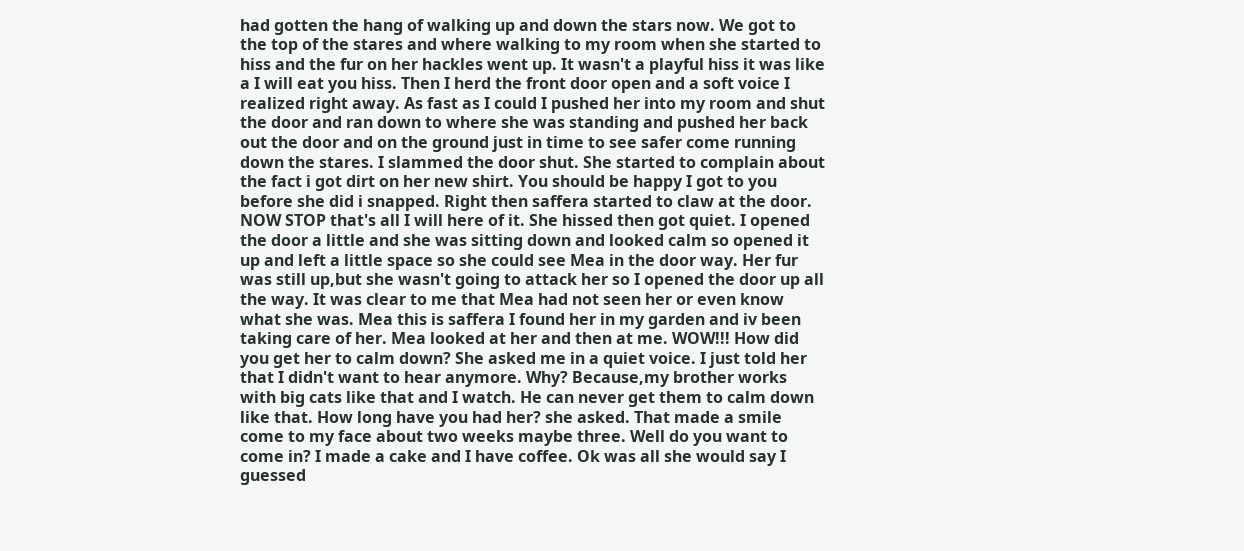had gotten the hang of walking up and down the stars now. We got to the top of the stares and where walking to my room when she started to hiss and the fur on her hackles went up. It wasn't a playful hiss it was like a I will eat you hiss. Then I herd the front door open and a soft voice I realized right away. As fast as I could I pushed her into my room and shut the door and ran down to where she was standing and pushed her back out the door and on the ground just in time to see safer come running down the stares. I slammed the door shut. She started to complain about the fact i got dirt on her new shirt. You should be happy I got to you before she did i snapped. Right then saffera started to claw at the door. NOW STOP that's all I will here of it. She hissed then got quiet. I opened the door a little and she was sitting down and looked calm so opened it up and left a little space so she could see Mea in the door way. Her fur was still up,but she wasn't going to attack her so I opened the door up all the way. It was clear to me that Mea had not seen her or even know what she was. Mea this is saffera I found her in my garden and iv been taking care of her. Mea looked at her and then at me. WOW!!! How did you get her to calm down? She asked me in a quiet voice. I just told her that I didn't want to hear anymore. Why? Because,my brother works with big cats like that and I watch. He can never get them to calm down like that. How long have you had her? she asked. That made a smile come to my face about two weeks maybe three. Well do you want to come in? I made a cake and I have coffee. Ok was all she would say I guessed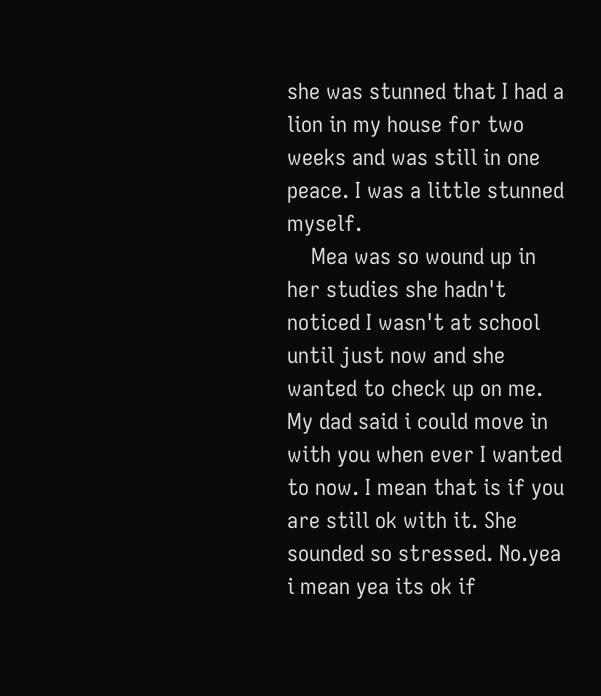she was stunned that I had a lion in my house for two weeks and was still in one peace. I was a little stunned myself.
    Mea was so wound up in her studies she hadn't noticed I wasn't at school until just now and she wanted to check up on me. My dad said i could move in with you when ever I wanted to now. I mean that is if you are still ok with it. She sounded so stressed. No.yea i mean yea its ok if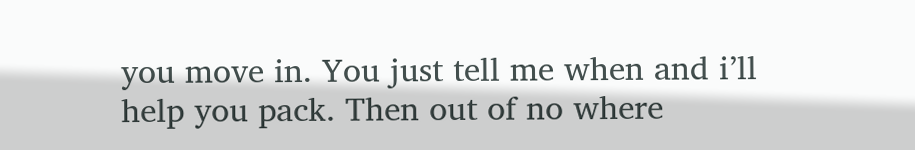you move in. You just tell me when and i’ll help you pack. Then out of no where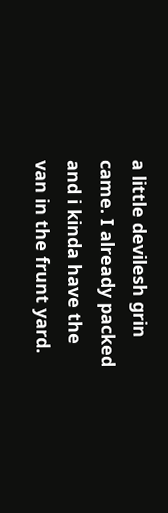a little devilesh grin came. I already packed and i kinda have the van in the frunt yard.